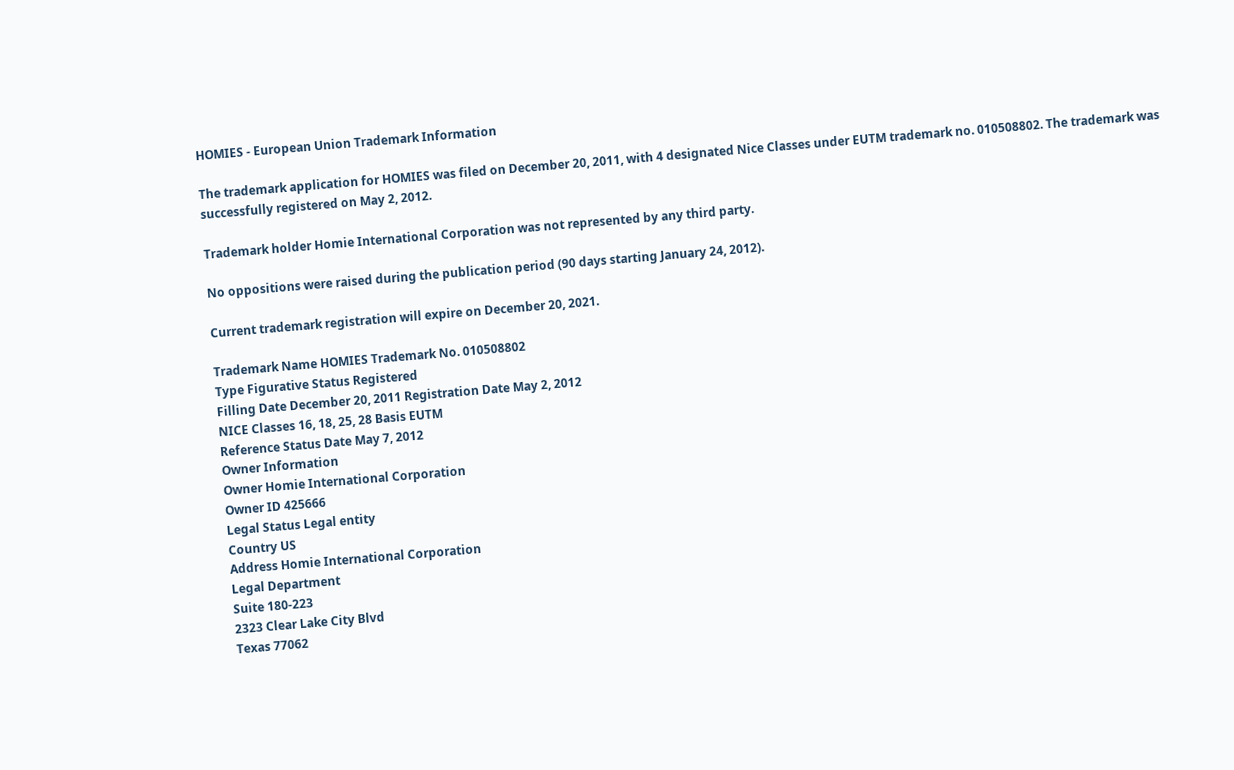HOMIES - European Union Trademark Information

The trademark application for HOMIES was filed on December 20, 2011, with 4 designated Nice Classes under EUTM trademark no. 010508802. The trademark was successfully registered on May 2, 2012.

Trademark holder Homie International Corporation was not represented by any third party.

No oppositions were raised during the publication period (90 days starting January 24, 2012).

Current trademark registration will expire on December 20, 2021.

Trademark Name HOMIES Trademark No. 010508802
Type Figurative Status Registered
Filling Date December 20, 2011 Registration Date May 2, 2012
NICE Classes 16, 18, 25, 28 Basis EUTM
Reference Status Date May 7, 2012
Owner Information
Owner Homie International Corporation
Owner ID 425666
Legal Status Legal entity
Country US
Address Homie International Corporation
Legal Department
Suite 180-223
2323 Clear Lake City Blvd
Texas 77062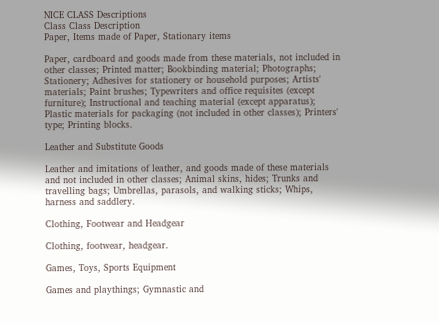NICE CLASS Descriptions
Class Class Description
Paper, Items made of Paper, Stationary items

Paper, cardboard and goods made from these materials, not included in other classes; Printed matter; Bookbinding material; Photographs; Stationery; Adhesives for stationery or household purposes; Artists' materials; Paint brushes; Typewriters and office requisites (except furniture); Instructional and teaching material (except apparatus); Plastic materials for packaging (not included in other classes); Printers' type; Printing blocks.

Leather and Substitute Goods

Leather and imitations of leather, and goods made of these materials and not included in other classes; Animal skins, hides; Trunks and travelling bags; Umbrellas, parasols, and walking sticks; Whips, harness and saddlery.

Clothing, Footwear and Headgear

Clothing, footwear, headgear.

Games, Toys, Sports Equipment

Games and playthings; Gymnastic and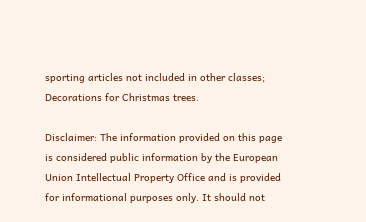sporting articles not included in other classes; Decorations for Christmas trees.

Disclaimer: The information provided on this page is considered public information by the European Union Intellectual Property Office and is provided for informational purposes only. It should not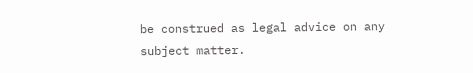be construed as legal advice on any subject matter.